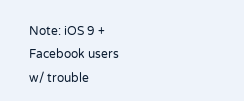Note: iOS 9 + Facebook users w/ trouble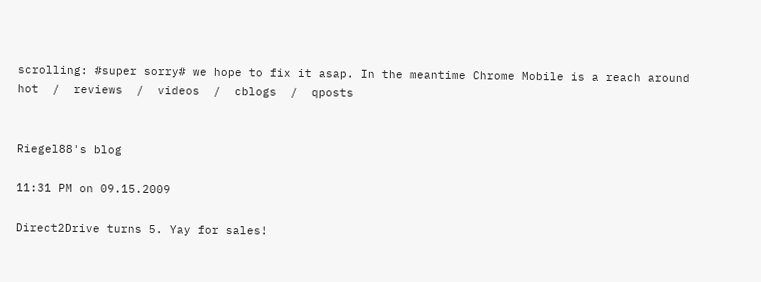scrolling: #super sorry# we hope to fix it asap. In the meantime Chrome Mobile is a reach around
hot  /  reviews  /  videos  /  cblogs  /  qposts


Riegel88's blog

11:31 PM on 09.15.2009

Direct2Drive turns 5. Yay for sales!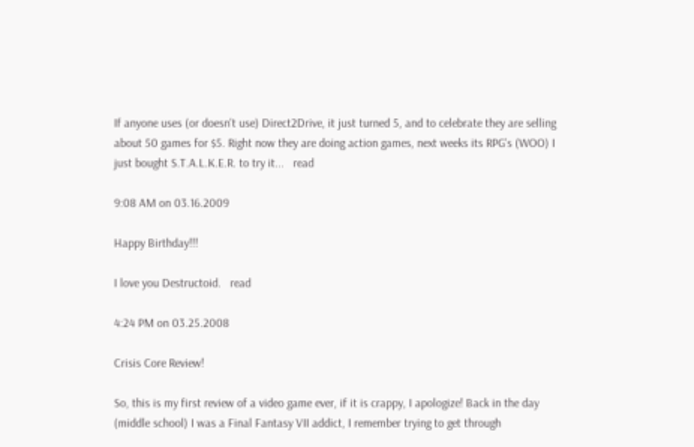If anyone uses (or doesn't use) Direct2Drive, it just turned 5, and to celebrate they are selling about 50 games for $5. Right now they are doing action games, next weeks its RPG's (WOO) I just bought S.T.A.L.K.E.R. to try it...   read

9:08 AM on 03.16.2009

Happy Birthday!!!

I love you Destructoid.   read

4:24 PM on 03.25.2008

Crisis Core Review!

So, this is my first review of a video game ever, if it is crappy, I apologize! Back in the day (middle school) I was a Final Fantasy VII addict, I remember trying to get through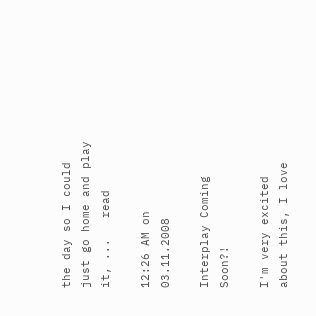the day so I could just go home and play it, ...   read

12:26 AM on 03.11.2008

Interplay Coming Soon?!

I'm very excited about this, I love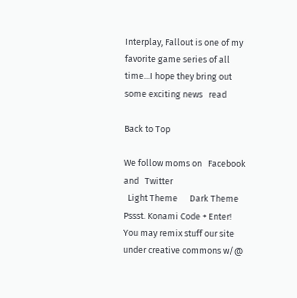Interplay, Fallout is one of my favorite game series of all time...I hope they bring out some exciting news   read

Back to Top

We follow moms on   Facebook  and   Twitter
  Light Theme      Dark Theme
Pssst. Konami Code + Enter!
You may remix stuff our site under creative commons w/@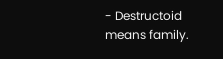- Destructoid means family.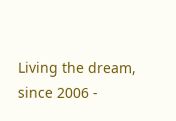Living the dream, since 2006 -